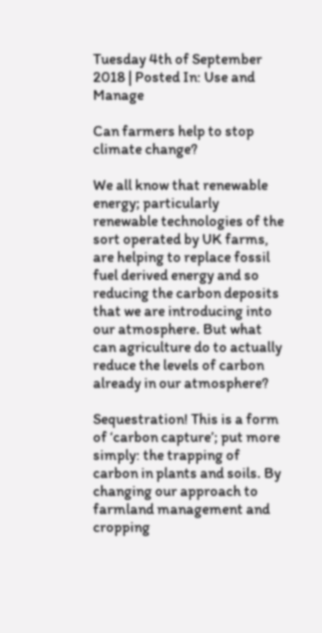Tuesday 4th of September 2018 | Posted In: Use and Manage

Can farmers help to stop climate change?

We all know that renewable energy; particularly renewable technologies of the sort operated by UK farms, are helping to replace fossil fuel derived energy and so reducing the carbon deposits that we are introducing into our atmosphere. But what can agriculture do to actually reduce the levels of carbon already in our atmosphere?

Sequestration! This is a form of ‘carbon capture’; put more simply: the trapping of carbon in plants and soils. By changing our approach to farmland management and cropping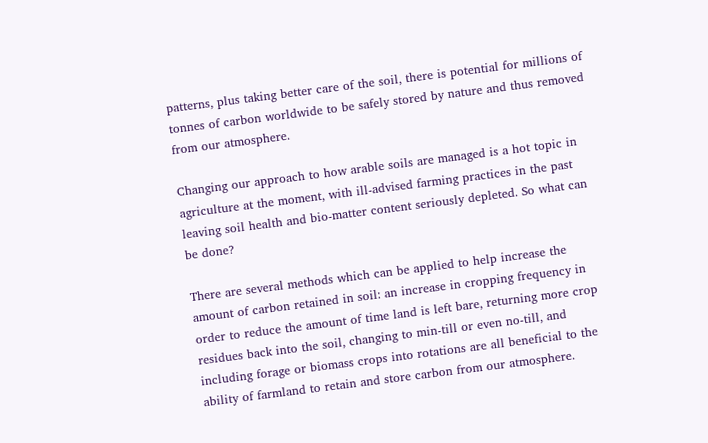patterns, plus taking better care of the soil, there is potential for millions of tonnes of carbon worldwide to be safely stored by nature and thus removed from our atmosphere.

Changing our approach to how arable soils are managed is a hot topic in agriculture at the moment, with ill-advised farming practices in the past leaving soil health and bio-matter content seriously depleted. So what can be done?

There are several methods which can be applied to help increase the amount of carbon retained in soil: an increase in cropping frequency in order to reduce the amount of time land is left bare, returning more crop residues back into the soil, changing to min-till or even no-till, and including forage or biomass crops into rotations are all beneficial to the ability of farmland to retain and store carbon from our atmosphere.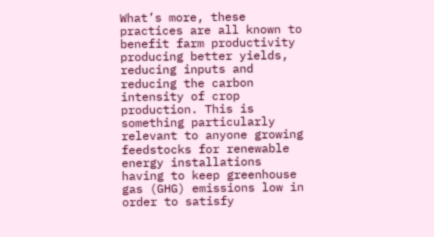What’s more, these practices are all known to benefit farm productivity producing better yields, reducing inputs and reducing the carbon intensity of crop production. This is something particularly relevant to anyone growing feedstocks for renewable energy installations having to keep greenhouse gas (GHG) emissions low in order to satisfy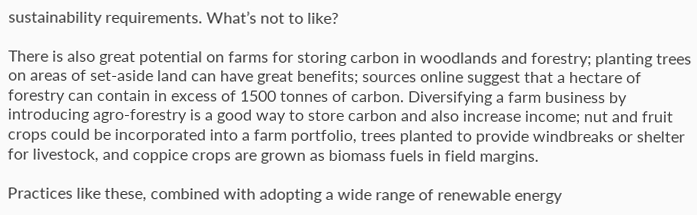sustainability requirements. What’s not to like?

There is also great potential on farms for storing carbon in woodlands and forestry; planting trees on areas of set-aside land can have great benefits; sources online suggest that a hectare of forestry can contain in excess of 1500 tonnes of carbon. Diversifying a farm business by introducing agro-forestry is a good way to store carbon and also increase income; nut and fruit crops could be incorporated into a farm portfolio, trees planted to provide windbreaks or shelter for livestock, and coppice crops are grown as biomass fuels in field margins.

Practices like these, combined with adopting a wide range of renewable energy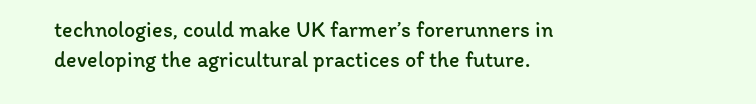technologies, could make UK farmer’s forerunners in developing the agricultural practices of the future.